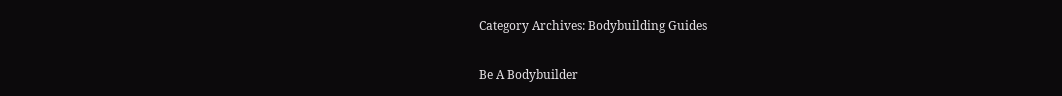Category Archives: Bodybuilding Guides

Be A Bodybuilder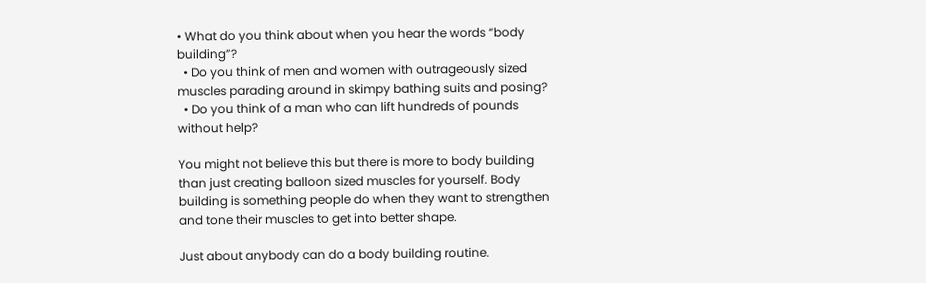• What do you think about when you hear the words “body building”?
  • Do you think of men and women with outrageously sized muscles parading around in skimpy bathing suits and posing?
  • Do you think of a man who can lift hundreds of pounds without help?

You might not believe this but there is more to body building than just creating balloon sized muscles for yourself. Body building is something people do when they want to strengthen and tone their muscles to get into better shape.

Just about anybody can do a body building routine.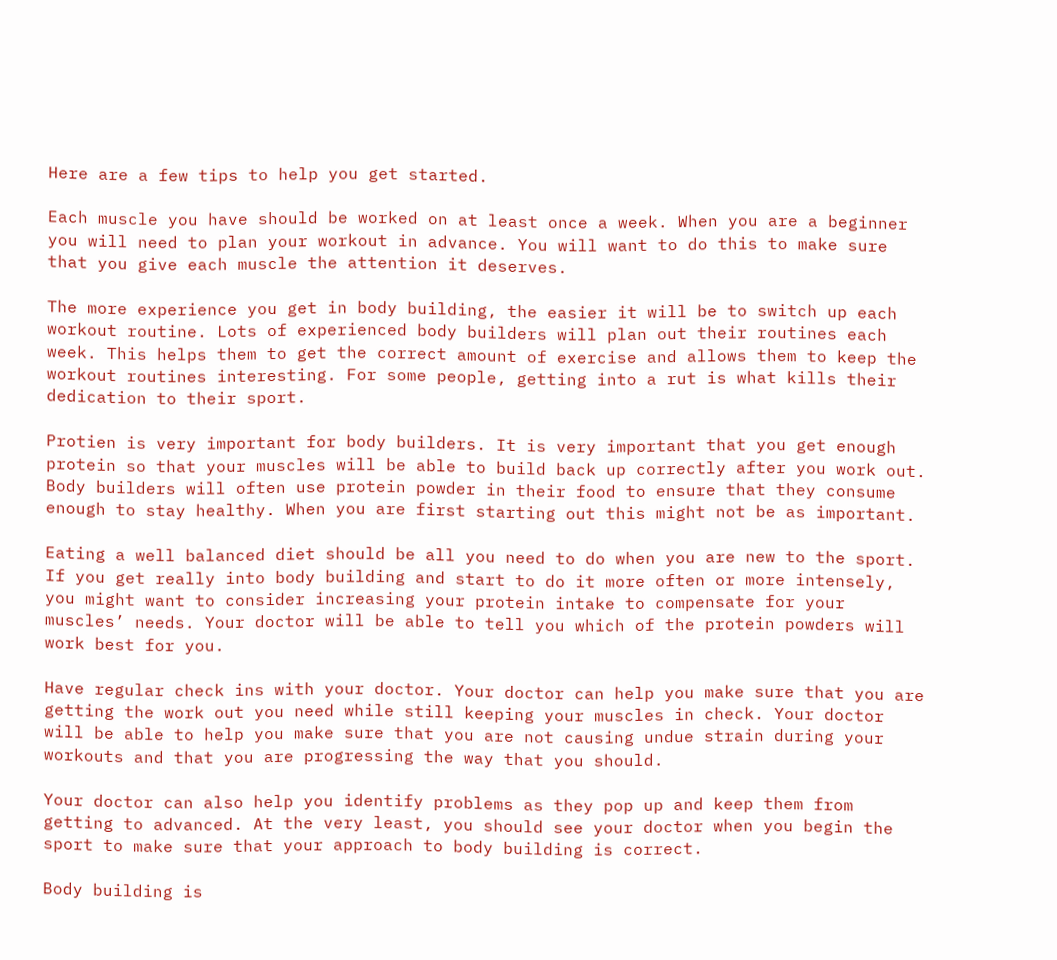Here are a few tips to help you get started.

Each muscle you have should be worked on at least once a week. When you are a beginner you will need to plan your workout in advance. You will want to do this to make sure that you give each muscle the attention it deserves.

The more experience you get in body building, the easier it will be to switch up each workout routine. Lots of experienced body builders will plan out their routines each week. This helps them to get the correct amount of exercise and allows them to keep the workout routines interesting. For some people, getting into a rut is what kills their dedication to their sport.

Protien is very important for body builders. It is very important that you get enough protein so that your muscles will be able to build back up correctly after you work out. Body builders will often use protein powder in their food to ensure that they consume enough to stay healthy. When you are first starting out this might not be as important.

Eating a well balanced diet should be all you need to do when you are new to the sport. If you get really into body building and start to do it more often or more intensely, you might want to consider increasing your protein intake to compensate for your muscles’ needs. Your doctor will be able to tell you which of the protein powders will work best for you.

Have regular check ins with your doctor. Your doctor can help you make sure that you are getting the work out you need while still keeping your muscles in check. Your doctor will be able to help you make sure that you are not causing undue strain during your workouts and that you are progressing the way that you should.

Your doctor can also help you identify problems as they pop up and keep them from getting to advanced. At the very least, you should see your doctor when you begin the sport to make sure that your approach to body building is correct.

Body building is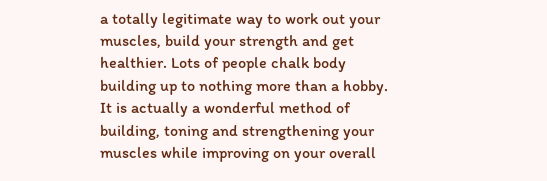a totally legitimate way to work out your muscles, build your strength and get healthier. Lots of people chalk body building up to nothing more than a hobby. It is actually a wonderful method of building, toning and strengthening your muscles while improving on your overall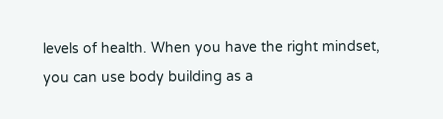levels of health. When you have the right mindset, you can use body building as a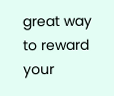great way to reward your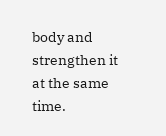body and strengthen it at the same time.